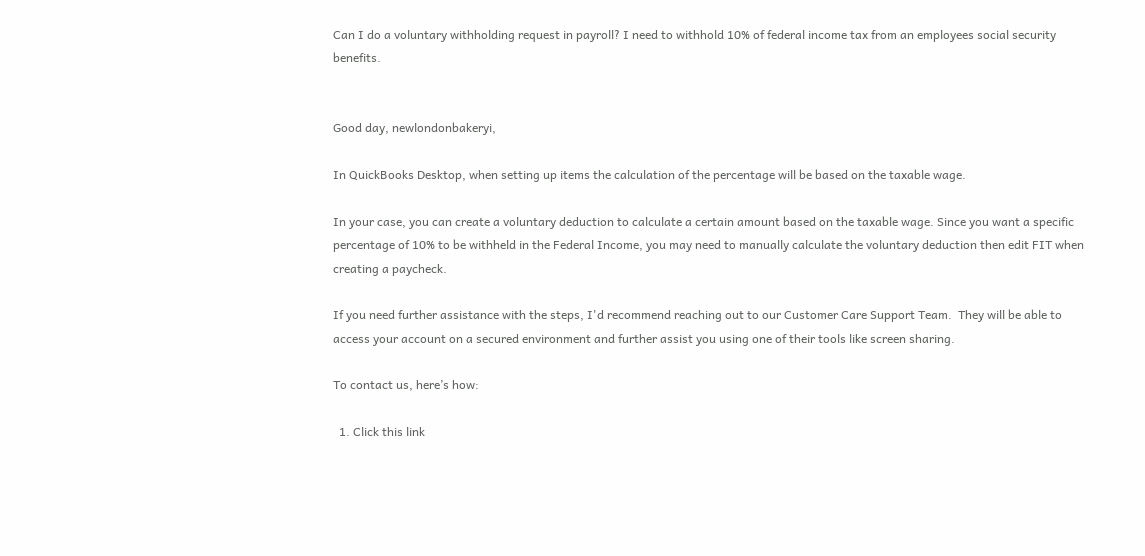Can I do a voluntary withholding request in payroll? I need to withhold 10% of federal income tax from an employees social security benefits.


Good day, newlondonbakeryi,

In QuickBooks Desktop, when setting up items the calculation of the percentage will be based on the taxable wage.

In your case, you can create a voluntary deduction to calculate a certain amount based on the taxable wage. Since you want a specific percentage of 10% to be withheld in the Federal Income, you may need to manually calculate the voluntary deduction then edit FIT when creating a paycheck.

If you need further assistance with the steps, I'd recommend reaching out to our Customer Care Support Team.  They will be able to access your account on a secured environment and further assist you using one of their tools like screen sharing.

To contact us, here’s how:

  1. Click this link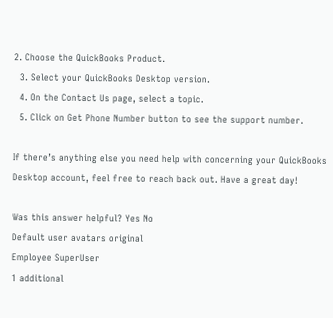2. Choose the QuickBooks Product.
  3. Select your QuickBooks Desktop version.
  4. On the Contact Us page, select a topic.
  5. Click on Get Phone Number button to see the support number.

If there’s anything else you need help with concerning your QuickBooks Desktop account, feel free to reach back out. Have a great day!

Was this answer helpful? Yes No
Default user avatars original
Employee SuperUser
1 additional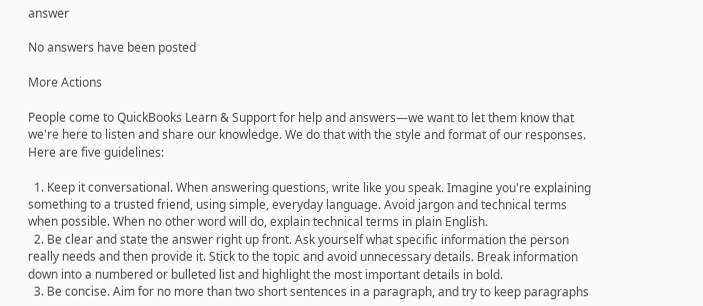answer

No answers have been posted

More Actions

People come to QuickBooks Learn & Support for help and answers—we want to let them know that we're here to listen and share our knowledge. We do that with the style and format of our responses. Here are five guidelines:

  1. Keep it conversational. When answering questions, write like you speak. Imagine you're explaining something to a trusted friend, using simple, everyday language. Avoid jargon and technical terms when possible. When no other word will do, explain technical terms in plain English.
  2. Be clear and state the answer right up front. Ask yourself what specific information the person really needs and then provide it. Stick to the topic and avoid unnecessary details. Break information down into a numbered or bulleted list and highlight the most important details in bold.
  3. Be concise. Aim for no more than two short sentences in a paragraph, and try to keep paragraphs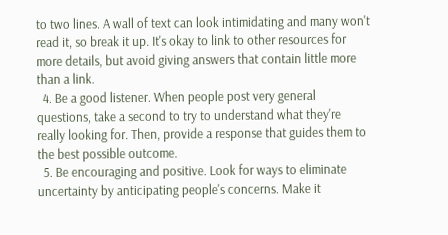to two lines. A wall of text can look intimidating and many won't read it, so break it up. It's okay to link to other resources for more details, but avoid giving answers that contain little more than a link.
  4. Be a good listener. When people post very general questions, take a second to try to understand what they're really looking for. Then, provide a response that guides them to the best possible outcome.
  5. Be encouraging and positive. Look for ways to eliminate uncertainty by anticipating people's concerns. Make it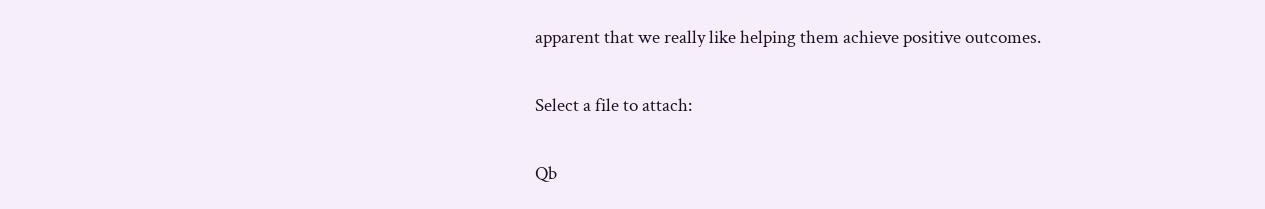apparent that we really like helping them achieve positive outcomes.

Select a file to attach:

Qb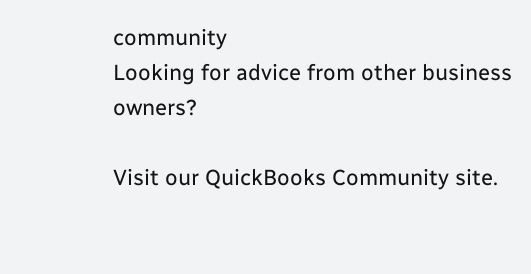community
Looking for advice from other business owners?

Visit our QuickBooks Community site.